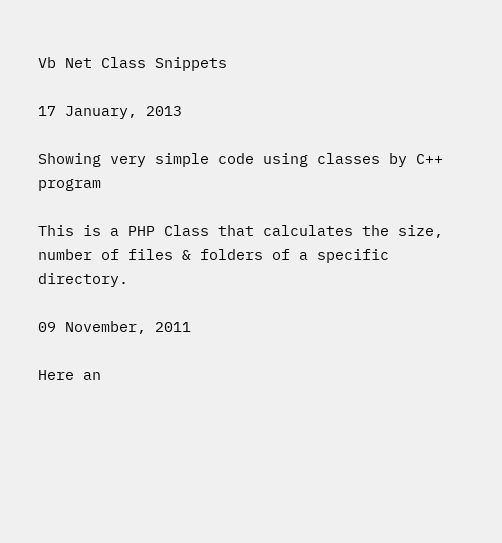Vb Net Class Snippets

17 January, 2013

Showing very simple code using classes by C++ program

This is a PHP Class that calculates the size, number of files & folders of a specific directory.

09 November, 2011

Here an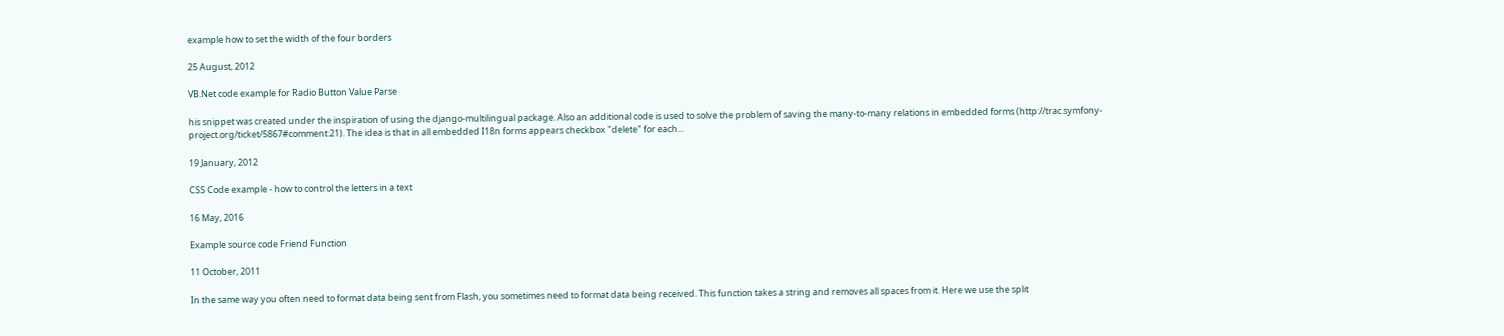example how to set the width of the four borders

25 August, 2012

VB.Net code example for Radio Button Value Parse

his snippet was created under the inspiration of using the django-multilingual package. Also an additional code is used to solve the problem of saving the many-to-many relations in embedded forms (http://trac.symfony-project.org/ticket/5867#comment:21). The idea is that in all embedded I18n forms appears checkbox "delete" for each...

19 January, 2012

CSS Code example - how to control the letters in a text

16 May, 2016

Example source code Friend Function

11 October, 2011

In the same way you often need to format data being sent from Flash, you sometimes need to format data being received. This function takes a string and removes all spaces from it. Here we use the split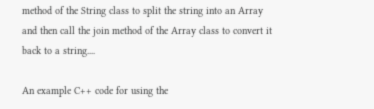method of the String class to split the string into an Array and then call the join method of the Array class to convert it back to a string....

An example C++ code for using the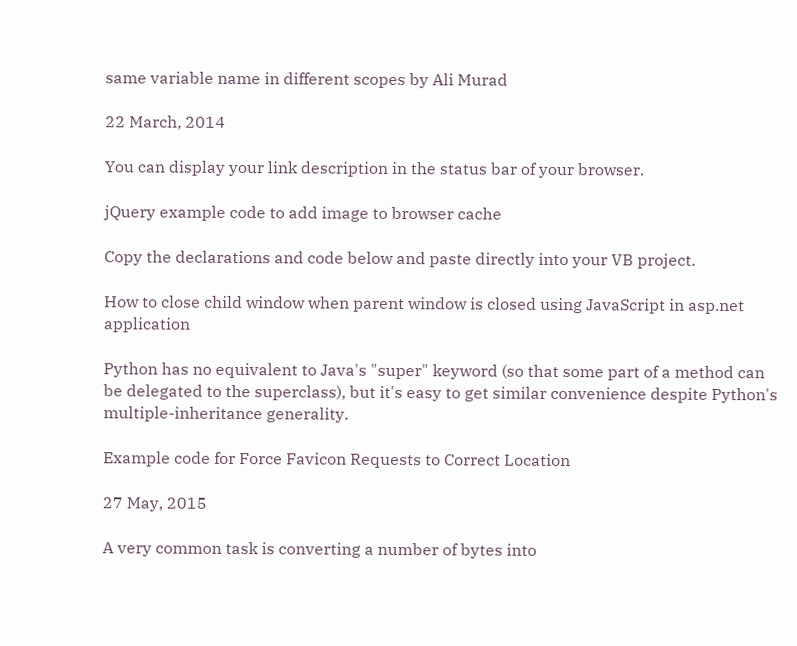same variable name in different scopes by Ali Murad

22 March, 2014

You can display your link description in the status bar of your browser.

jQuery example code to add image to browser cache

Copy the declarations and code below and paste directly into your VB project.

How to close child window when parent window is closed using JavaScript in asp.net application

Python has no equivalent to Java's "super" keyword (so that some part of a method can be delegated to the superclass), but it's easy to get similar convenience despite Python's multiple-inheritance generality.

Example code for Force Favicon Requests to Correct Location

27 May, 2015

A very common task is converting a number of bytes into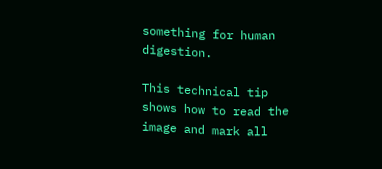something for human digestion.

This technical tip shows how to read the image and mark all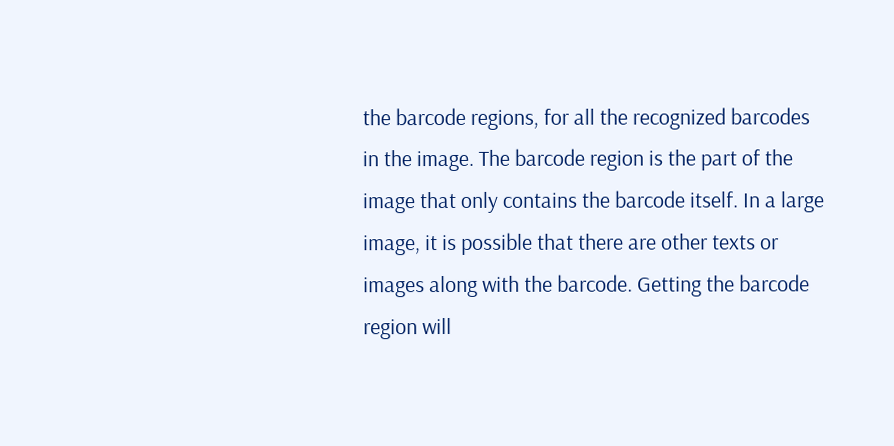the barcode regions, for all the recognized barcodes in the image. The barcode region is the part of the image that only contains the barcode itself. In a large image, it is possible that there are other texts or images along with the barcode. Getting the barcode region will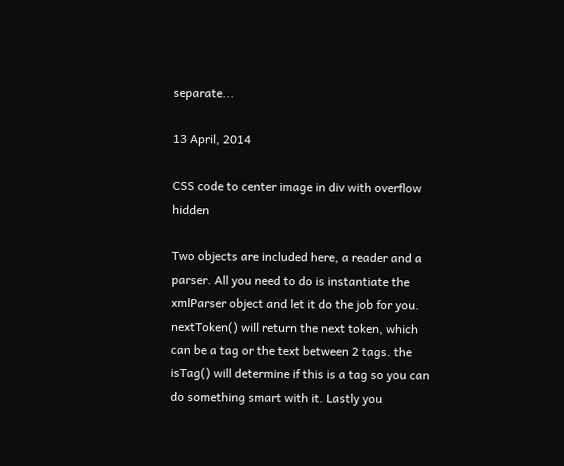separate...

13 April, 2014

CSS code to center image in div with overflow hidden

Two objects are included here, a reader and a parser. All you need to do is instantiate the xmlParser object and let it do the job for you. nextToken() will return the next token, which can be a tag or the text between 2 tags. the isTag() will determine if this is a tag so you can do something smart with it. Lastly you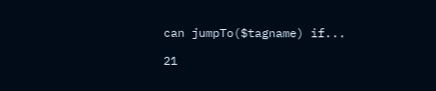can jumpTo($tagname) if...

21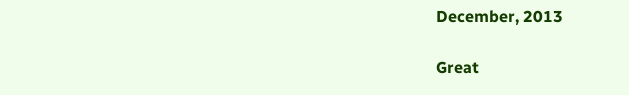December, 2013

Great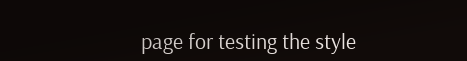page for testing the style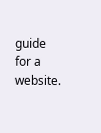guide for a website.